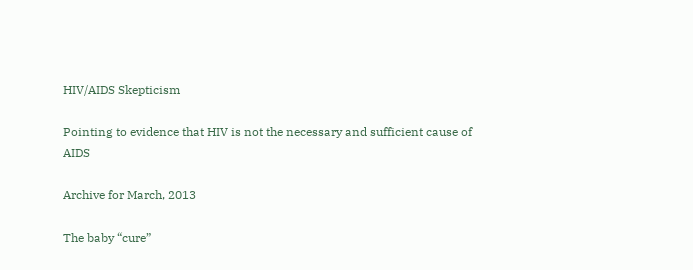HIV/AIDS Skepticism

Pointing to evidence that HIV is not the necessary and sufficient cause of AIDS

Archive for March, 2013

The baby “cure”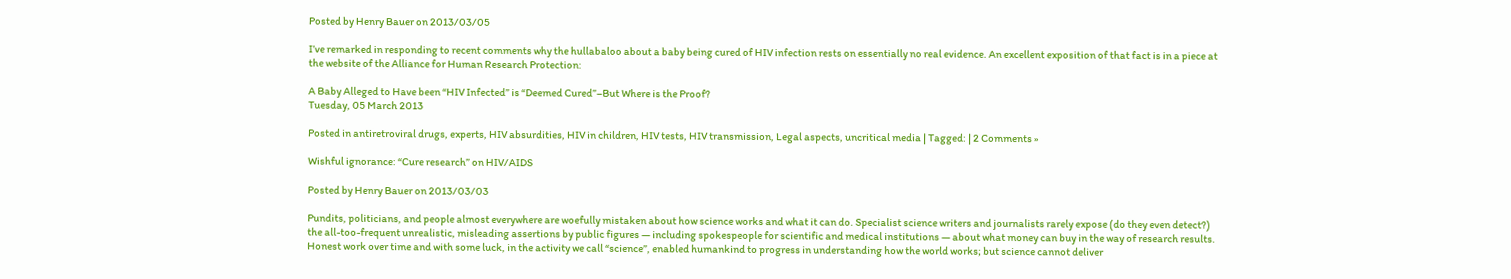Posted by Henry Bauer on 2013/03/05

I’ve remarked in responding to recent comments why the hullabaloo about a baby being cured of HIV infection rests on essentially no real evidence. An excellent exposition of that fact is in a piece at the website of the Alliance for Human Research Protection:

A Baby Alleged to Have been “HIV Infected” is “Deemed Cured”–But Where is the Proof?
Tuesday, 05 March 2013

Posted in antiretroviral drugs, experts, HIV absurdities, HIV in children, HIV tests, HIV transmission, Legal aspects, uncritical media | Tagged: | 2 Comments »

Wishful ignorance: “Cure research” on HIV/AIDS

Posted by Henry Bauer on 2013/03/03

Pundits, politicians, and people almost everywhere are woefully mistaken about how science works and what it can do. Specialist science writers and journalists rarely expose (do they even detect?) the all-too-frequent unrealistic, misleading assertions by public figures — including spokespeople for scientific and medical institutions — about what money can buy in the way of research results. Honest work over time and with some luck, in the activity we call “science”, enabled humankind to progress in understanding how the world works; but science cannot deliver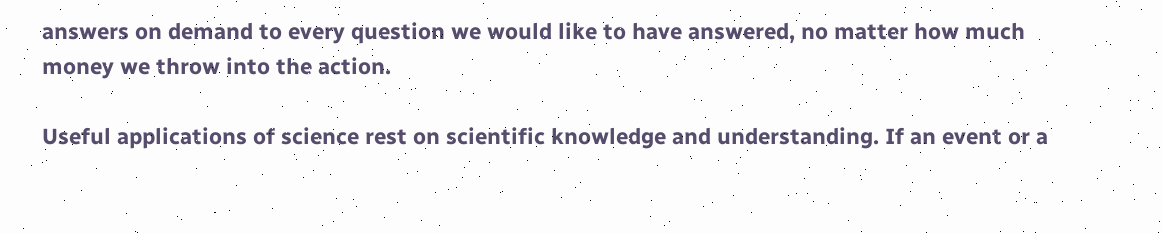answers on demand to every question we would like to have answered, no matter how much money we throw into the action.

Useful applications of science rest on scientific knowledge and understanding. If an event or a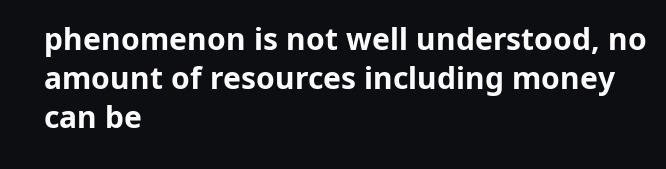phenomenon is not well understood, no amount of resources including money can be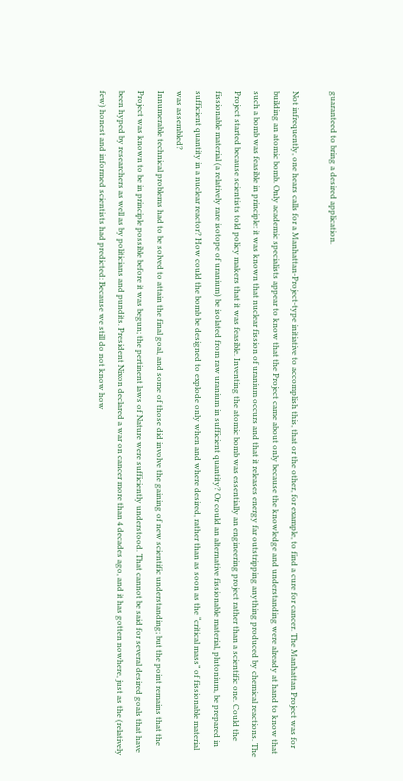guaranteed to bring a desired application.

Not infrequently, one hears calls for a Manhattan-Project-type initiative to accomplish this, that or the other, for example, to find a cure for cancer. The Manhattan Project was for building an atomic bomb. Only academic specialists appear to know that the Project came about only because the knowledge and understanding were already at hand to know that such a bomb was feasible in principle: it was known that nuclear fission of uranium occurs and that it releases energy far outstripping anything produced by chemical reactions. The Project started because scientists told policy makers that it was feasible. Inventing the atomic bomb was essentially an engineering project rather than a scientific one. Could the fissionable material (a relatively rare isotope of uranium) be isolated from raw uranium in sufficient quantity? Or could an alternative fissionable material, plutonium, be prepared in sufficient quantity in a nuclear reactor? How could the bomb be designed to explode only when and where desired, rather than as soon as the “critical mass” of fissionable material was assembled?
Innumerable technical problems had to be solved to attain the final goal, and some of those did involve the gaining of new scientific understanding; but the point remains that the Project was known to be in principle possible before it was begun; the pertinent laws of Nature were sufficiently understood. That cannot be said for several desired goals that have been hyped by researchers as well as by politicians and pundits. President Nixon declared a war on cancer more than 4 decades ago, and it has gotten nowhere, just as the (relatively few) honest and informed scientists had predicted: Because we still do not know how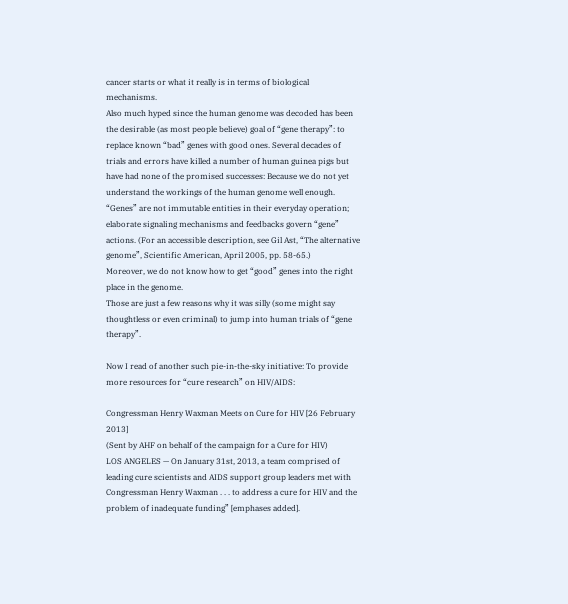cancer starts or what it really is in terms of biological mechanisms.
Also much hyped since the human genome was decoded has been the desirable (as most people believe) goal of “gene therapy”: to replace known “bad” genes with good ones. Several decades of trials and errors have killed a number of human guinea pigs but have had none of the promised successes: Because we do not yet understand the workings of the human genome well enough. “Genes” are not immutable entities in their everyday operation; elaborate signaling mechanisms and feedbacks govern “gene” actions. (For an accessible description, see Gil Ast, “The alternative genome”, Scientific American, April 2005, pp. 58-65.)
Moreover, we do not know how to get “good” genes into the right place in the genome.
Those are just a few reasons why it was silly (some might say thoughtless or even criminal) to jump into human trials of “gene therapy”.

Now I read of another such pie-in-the-sky initiative: To provide more resources for “cure research” on HIV/AIDS:

Congressman Henry Waxman Meets on Cure for HIV [26 February 2013]
(Sent by AHF on behalf of the campaign for a Cure for HIV)
LOS ANGELES — On January 31st, 2013, a team comprised of leading cure scientists and AIDS support group leaders met with Congressman Henry Waxman . . . to address a cure for HIV and the problem of inadequate funding” [emphases added].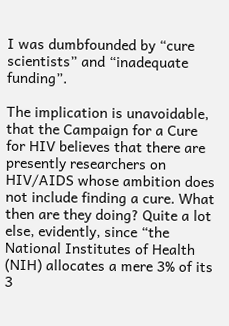I was dumbfounded by “cure scientists” and “inadequate funding”.

The implication is unavoidable, that the Campaign for a Cure for HIV believes that there are presently researchers on HIV/AIDS whose ambition does not include finding a cure. What then are they doing? Quite a lot else, evidently, since “the National Institutes of Health (NIH) allocates a mere 3% of its 3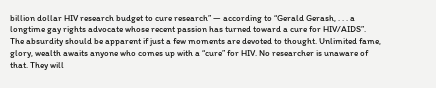billion dollar HIV research budget to cure research” — according to “Gerald Gerash, . . . a longtime gay rights advocate whose recent passion has turned toward a cure for HIV/AIDS”.
The absurdity should be apparent if just a few moments are devoted to thought. Unlimited fame, glory, wealth awaits anyone who comes up with a “cure” for HIV. No researcher is unaware of that. They will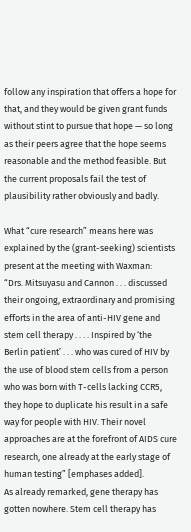follow any inspiration that offers a hope for that, and they would be given grant funds without stint to pursue that hope — so long as their peers agree that the hope seems reasonable and the method feasible. But the current proposals fail the test of plausibility rather obviously and badly.

What “cure research” means here was explained by the (grant-seeking) scientists present at the meeting with Waxman:
“Drs. Mitsuyasu and Cannon . . . discussed their ongoing, extraordinary and promising efforts in the area of anti-HIV gene and stem cell therapy . . . . Inspired by ‘the Berlin patient’ . . . who was cured of HIV by the use of blood stem cells from a person who was born with T-cells lacking CCR5, they hope to duplicate his result in a safe way for people with HIV. Their novel approaches are at the forefront of AIDS cure research, one already at the early stage of human testing” [emphases added].
As already remarked, gene therapy has gotten nowhere. Stem cell therapy has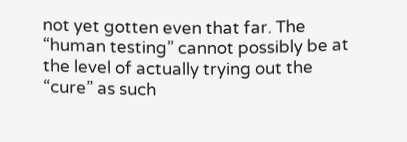not yet gotten even that far. The “human testing” cannot possibly be at the level of actually trying out the “cure” as such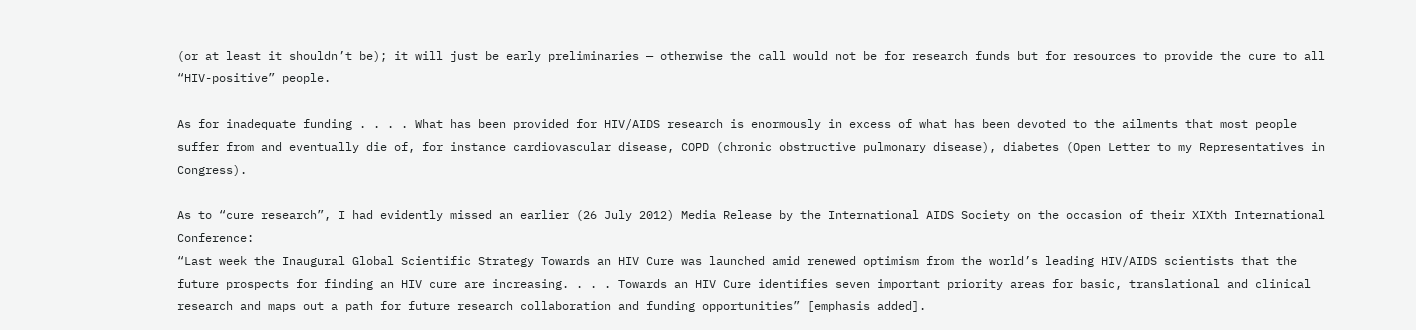(or at least it shouldn’t be); it will just be early preliminaries — otherwise the call would not be for research funds but for resources to provide the cure to all “HIV-positive” people.

As for inadequate funding . . . . What has been provided for HIV/AIDS research is enormously in excess of what has been devoted to the ailments that most people suffer from and eventually die of, for instance cardiovascular disease, COPD (chronic obstructive pulmonary disease), diabetes (Open Letter to my Representatives in Congress).

As to “cure research”, I had evidently missed an earlier (26 July 2012) Media Release by the International AIDS Society on the occasion of their XIXth International Conference:
“Last week the Inaugural Global Scientific Strategy Towards an HIV Cure was launched amid renewed optimism from the world’s leading HIV/AIDS scientists that the future prospects for finding an HIV cure are increasing. . . . Towards an HIV Cure identifies seven important priority areas for basic, translational and clinical research and maps out a path for future research collaboration and funding opportunities” [emphasis added].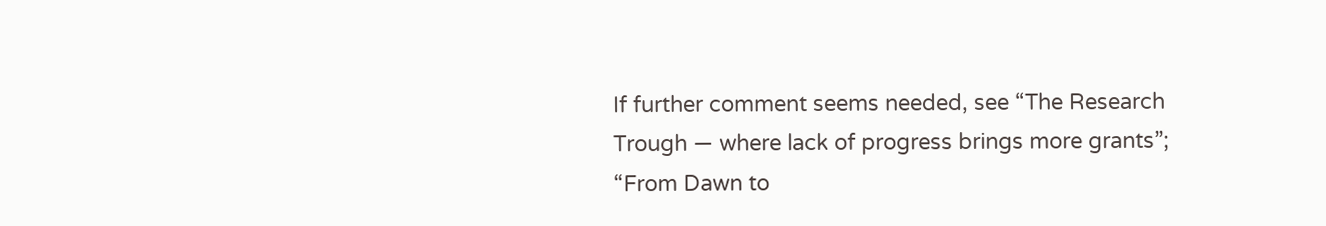If further comment seems needed, see “The Research Trough — where lack of progress brings more grants”;
“From Dawn to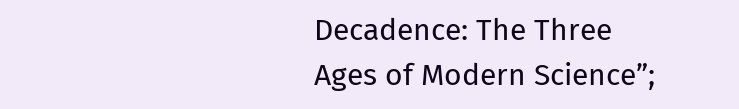Decadence: The Three Ages of Modern Science”;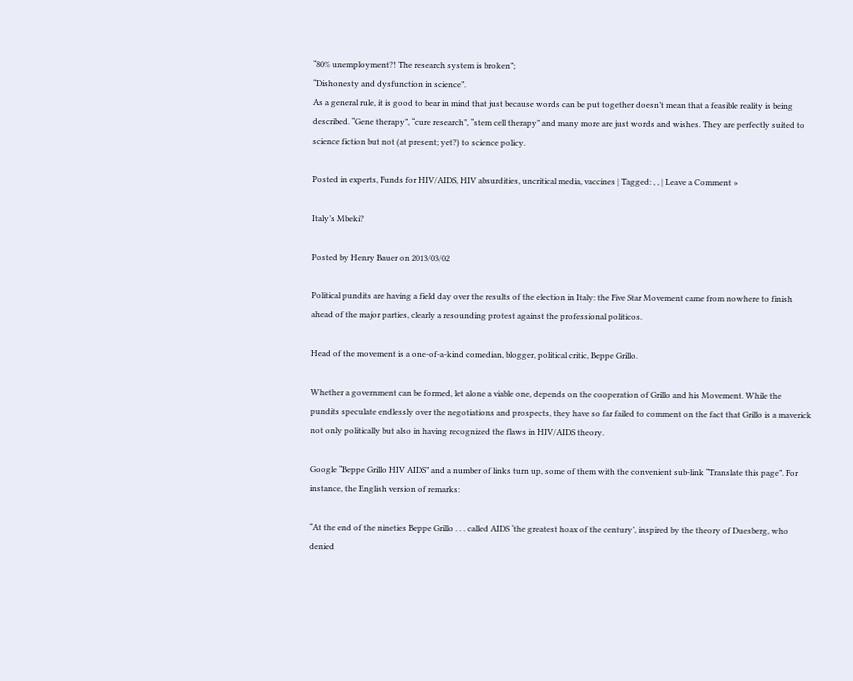“80% unemployment?! The research system is broken”;
“Dishonesty and dysfunction in science”.
As a general rule, it is good to bear in mind that just because words can be put together doesn’t mean that a feasible reality is being described. “Gene therapy”, “cure research”, “stem cell therapy” and many more are just words and wishes. They are perfectly suited to science fiction but not (at present; yet?) to science policy.

Posted in experts, Funds for HIV/AIDS, HIV absurdities, uncritical media, vaccines | Tagged: , , | Leave a Comment »

Italy’s Mbeki?

Posted by Henry Bauer on 2013/03/02

Political pundits are having a field day over the results of the election in Italy: the Five Star Movement came from nowhere to finish ahead of the major parties, clearly a resounding protest against the professional politicos.

Head of the movement is a one-of-a-kind comedian, blogger, political critic, Beppe Grillo.

Whether a government can be formed, let alone a viable one, depends on the cooperation of Grillo and his Movement. While the pundits speculate endlessly over the negotiations and prospects, they have so far failed to comment on the fact that Grillo is a maverick not only politically but also in having recognized the flaws in HIV/AIDS theory.

Google “Beppe Grillo HIV AIDS” and a number of links turn up, some of them with the convenient sub-link “Translate this page”. For instance, the English version of remarks:

“At the end of the nineties Beppe Grillo . . . called AIDS ‘the greatest hoax of the century’, inspired by the theory of Duesberg, who denied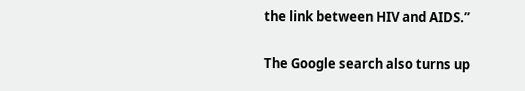the link between HIV and AIDS.”

The Google search also turns up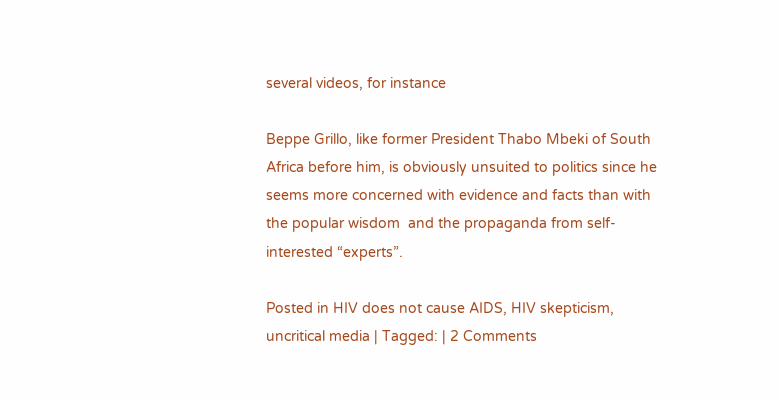several videos, for instance

Beppe Grillo, like former President Thabo Mbeki of South Africa before him, is obviously unsuited to politics since he seems more concerned with evidence and facts than with the popular wisdom  and the propaganda from self-interested “experts”.

Posted in HIV does not cause AIDS, HIV skepticism, uncritical media | Tagged: | 2 Comments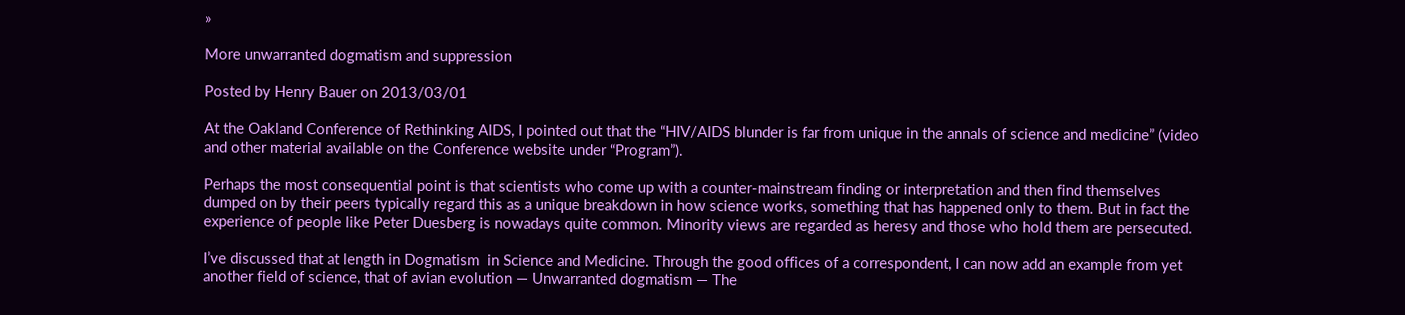»

More unwarranted dogmatism and suppression

Posted by Henry Bauer on 2013/03/01

At the Oakland Conference of Rethinking AIDS, I pointed out that the “HIV/AIDS blunder is far from unique in the annals of science and medicine” (video and other material available on the Conference website under “Program”).

Perhaps the most consequential point is that scientists who come up with a counter-mainstream finding or interpretation and then find themselves dumped on by their peers typically regard this as a unique breakdown in how science works, something that has happened only to them. But in fact the experience of people like Peter Duesberg is nowadays quite common. Minority views are regarded as heresy and those who hold them are persecuted.

I’ve discussed that at length in Dogmatism  in Science and Medicine. Through the good offices of a correspondent, I can now add an example from yet another field of science, that of avian evolution — Unwarranted dogmatism — The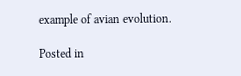example of avian evolution.

Posted in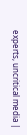experts, uncritical media |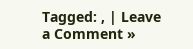Tagged: , | Leave a Comment »